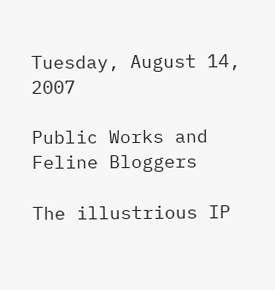Tuesday, August 14, 2007

Public Works and Feline Bloggers

The illustrious IP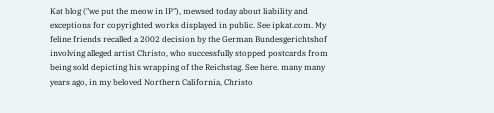Kat blog ("we put the meow in IP"), mewsed today about liability and exceptions for copyrighted works displayed in public. See ipkat.com. My feline friends recalled a 2002 decision by the German Bundesgerichtshof involving alleged artist Christo, who successfully stopped postcards from being sold depicting his wrapping of the Reichstag. See here. many many years ago, in my beloved Northern California, Christo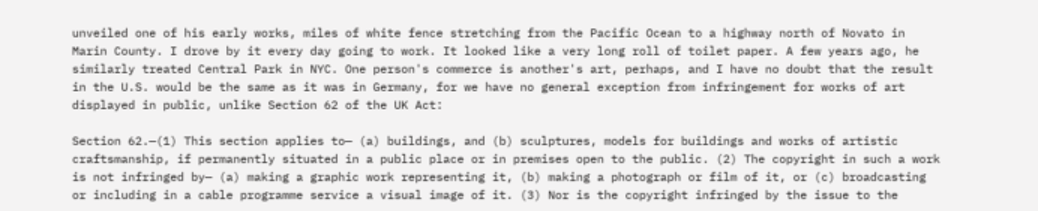unveiled one of his early works, miles of white fence stretching from the Pacific Ocean to a highway north of Novato in Marin County. I drove by it every day going to work. It looked like a very long roll of toilet paper. A few years ago, he similarly treated Central Park in NYC. One person's commerce is another's art, perhaps, and I have no doubt that the result in the U.S. would be the same as it was in Germany, for we have no general exception from infringement for works of art displayed in public, unlike Section 62 of the UK Act:

Section 62.—(1) This section applies to— (a) buildings, and (b) sculptures, models for buildings and works of artistic craftsmanship, if permanently situated in a public place or in premises open to the public. (2) The copyright in such a work is not infringed by— (a) making a graphic work representing it, (b) making a photograph or film of it, or (c) broadcasting or including in a cable programme service a visual image of it. (3) Nor is the copyright infringed by the issue to the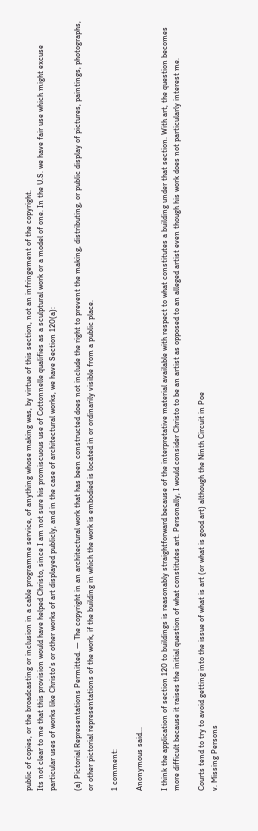public of copies, or the broadcasting or inclusion in a cable programme service, of anything whose making was, by virtue of this section, not an infringement of the copyright.
Its not clear to me that this provision would have helped Christo, since I am not sure his promiscuous use of Cottonnelle qualifies as a sculptural work or a model of one. In the U.S. we have fair use which might excuse particular uses of works like Christo's or other works of art displayed publicly, and in the case of architectural works, we have Section 120(a):

(a) Pictorial Representations Permitted. — The copyright in an architectural work that has been constructed does not include the right to prevent the making, distributing, or public display of pictures, paintings, photographs, or other pictorial representations of the work, if the building in which the work is embodied is located in or ordinarily visible from a public place.

1 comment:

Anonymous said...

I think the application of section 120 to buildings is reasonably straightforward because of the interpretative material available with respect to what constitutes a building under that section. With art, the question becomes more difficult because it raises the initial question of what constitutes art. Personally, I would consider Christo to be an artist as opposed to an alleged artist even though his work does not particularly interest me.

Courts tend to try to avoid getting into the issue of what is art (or what is good art) although the Ninth Circuit in Poe
v. Missing Persons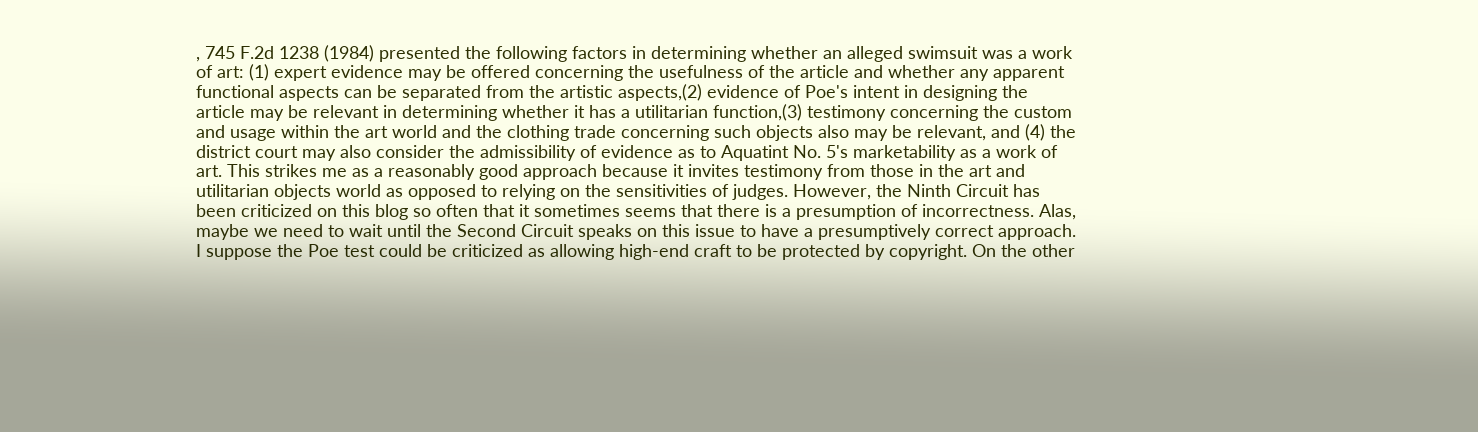, 745 F.2d 1238 (1984) presented the following factors in determining whether an alleged swimsuit was a work of art: (1) expert evidence may be offered concerning the usefulness of the article and whether any apparent functional aspects can be separated from the artistic aspects,(2) evidence of Poe's intent in designing the article may be relevant in determining whether it has a utilitarian function,(3) testimony concerning the custom and usage within the art world and the clothing trade concerning such objects also may be relevant, and (4) the district court may also consider the admissibility of evidence as to Aquatint No. 5's marketability as a work of art. This strikes me as a reasonably good approach because it invites testimony from those in the art and utilitarian objects world as opposed to relying on the sensitivities of judges. However, the Ninth Circuit has been criticized on this blog so often that it sometimes seems that there is a presumption of incorrectness. Alas, maybe we need to wait until the Second Circuit speaks on this issue to have a presumptively correct approach. I suppose the Poe test could be criticized as allowing high-end craft to be protected by copyright. On the other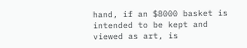hand, if an $8000 basket is intended to be kept and viewed as art, is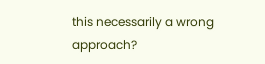this necessarily a wrong approach?